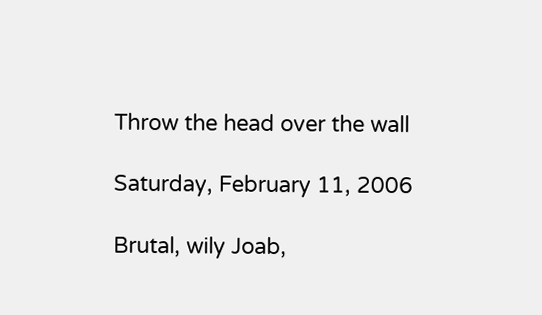Throw the head over the wall

Saturday, February 11, 2006

Brutal, wily Joab,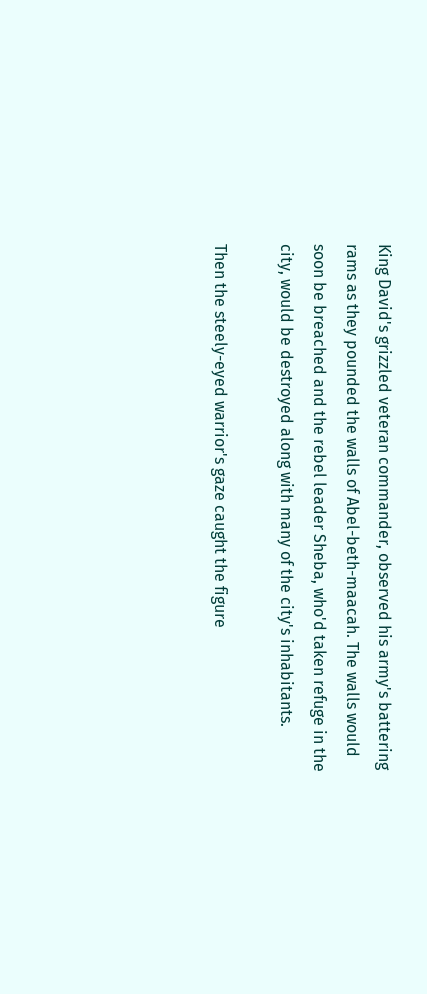King David's grizzled veteran commander, observed his army's battering rams as they pounded the walls of Abel-beth-maacah. The walls would soon be breached and the rebel leader Sheba, who'd taken refuge in the city, would be destroyed along with many of the city's inhabitants.

Then the steely-eyed warrior's gaze caught the figure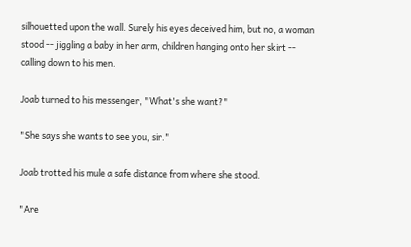silhouetted upon the wall. Surely his eyes deceived him, but no, a woman stood -- jiggling a baby in her arm, children hanging onto her skirt -- calling down to his men.

Joab turned to his messenger, "What's she want?"

"She says she wants to see you, sir."

Joab trotted his mule a safe distance from where she stood.

"Are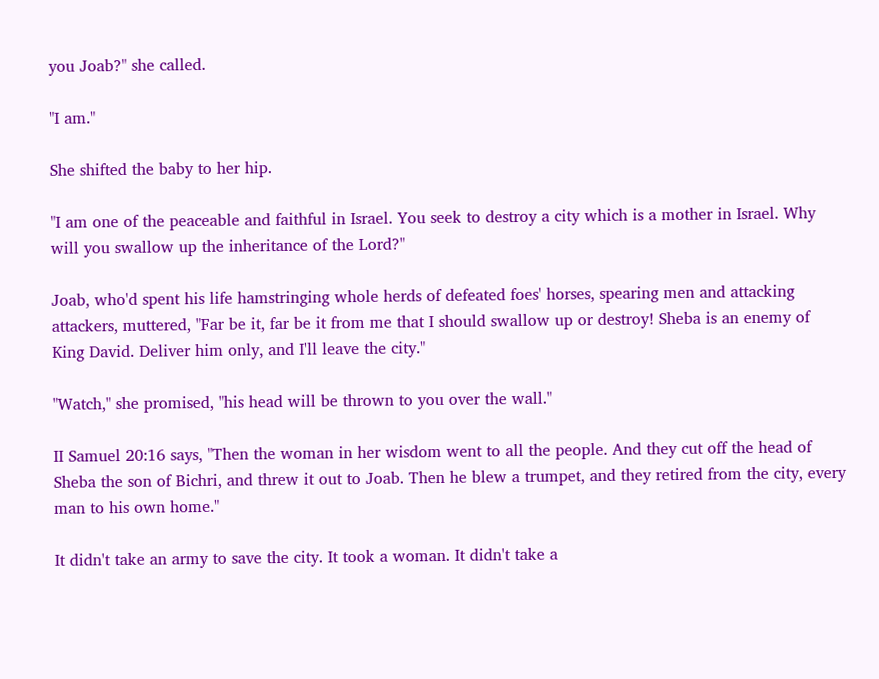you Joab?" she called.

"I am."

She shifted the baby to her hip.

"I am one of the peaceable and faithful in Israel. You seek to destroy a city which is a mother in Israel. Why will you swallow up the inheritance of the Lord?"

Joab, who'd spent his life hamstringing whole herds of defeated foes' horses, spearing men and attacking attackers, muttered, "Far be it, far be it from me that I should swallow up or destroy! Sheba is an enemy of King David. Deliver him only, and I'll leave the city."

"Watch," she promised, "his head will be thrown to you over the wall."

II Samuel 20:16 says, "Then the woman in her wisdom went to all the people. And they cut off the head of Sheba the son of Bichri, and threw it out to Joab. Then he blew a trumpet, and they retired from the city, every man to his own home."

It didn't take an army to save the city. It took a woman. It didn't take a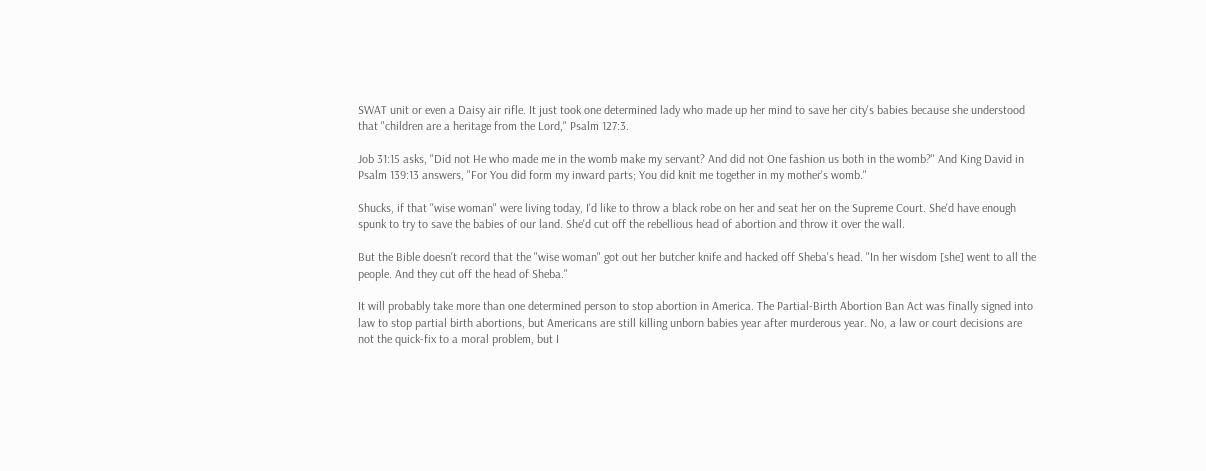SWAT unit or even a Daisy air rifle. It just took one determined lady who made up her mind to save her city's babies because she understood that "children are a heritage from the Lord," Psalm 127:3.

Job 31:15 asks, "Did not He who made me in the womb make my servant? And did not One fashion us both in the womb?" And King David in Psalm 139:13 answers, "For You did form my inward parts; You did knit me together in my mother's womb."

Shucks, if that "wise woman" were living today, I'd like to throw a black robe on her and seat her on the Supreme Court. She'd have enough spunk to try to save the babies of our land. She'd cut off the rebellious head of abortion and throw it over the wall.

But the Bible doesn't record that the "wise woman" got out her butcher knife and hacked off Sheba's head. "In her wisdom [she] went to all the people. And they cut off the head of Sheba."

It will probably take more than one determined person to stop abortion in America. The Partial-Birth Abortion Ban Act was finally signed into law to stop partial birth abortions, but Americans are still killing unborn babies year after murderous year. No, a law or court decisions are not the quick-fix to a moral problem, but I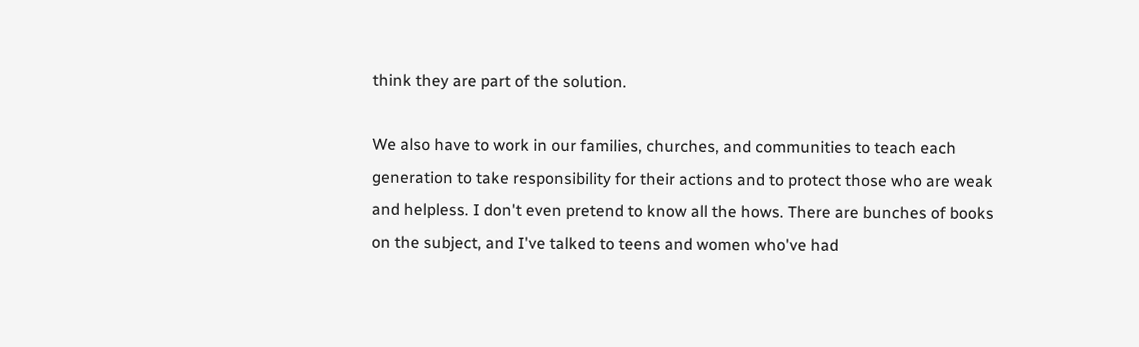think they are part of the solution.

We also have to work in our families, churches, and communities to teach each generation to take responsibility for their actions and to protect those who are weak and helpless. I don't even pretend to know all the hows. There are bunches of books on the subject, and I've talked to teens and women who've had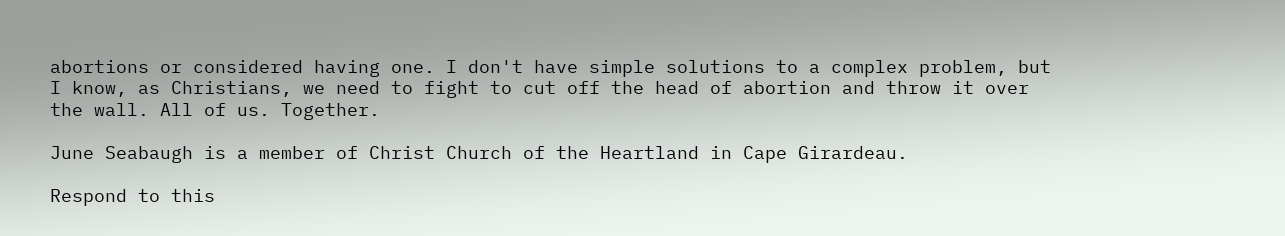abortions or considered having one. I don't have simple solutions to a complex problem, but I know, as Christians, we need to fight to cut off the head of abortion and throw it over the wall. All of us. Together.

June Seabaugh is a member of Christ Church of the Heartland in Cape Girardeau.

Respond to this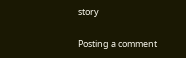story

Posting a comment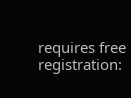requires free registration: